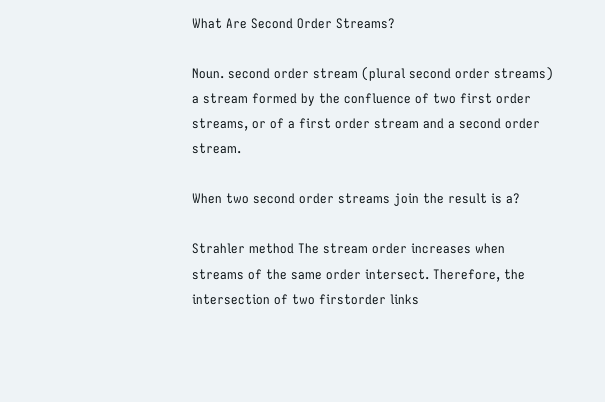What Are Second Order Streams?

Noun. second order stream (plural second order streams) a stream formed by the confluence of two first order streams, or of a first order stream and a second order stream.

When two second order streams join the result is a?

Strahler method The stream order increases when streams of the same order intersect. Therefore, the intersection of two firstorder links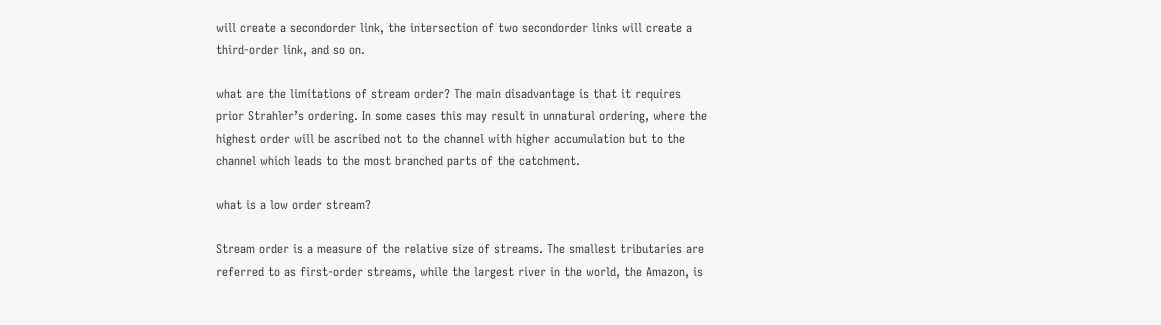will create a secondorder link, the intersection of two secondorder links will create a third-order link, and so on.

what are the limitations of stream order? The main disadvantage is that it requires prior Strahler’s ordering. In some cases this may result in unnatural ordering, where the highest order will be ascribed not to the channel with higher accumulation but to the channel which leads to the most branched parts of the catchment.

what is a low order stream?

Stream order is a measure of the relative size of streams. The smallest tributaries are referred to as first-order streams, while the largest river in the world, the Amazon, is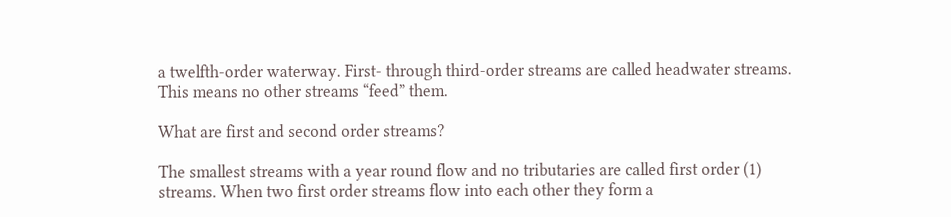a twelfth-order waterway. First- through third-order streams are called headwater streams. This means no other streams “feed” them.

What are first and second order streams?

The smallest streams with a year round flow and no tributaries are called first order (1) streams. When two first order streams flow into each other they form a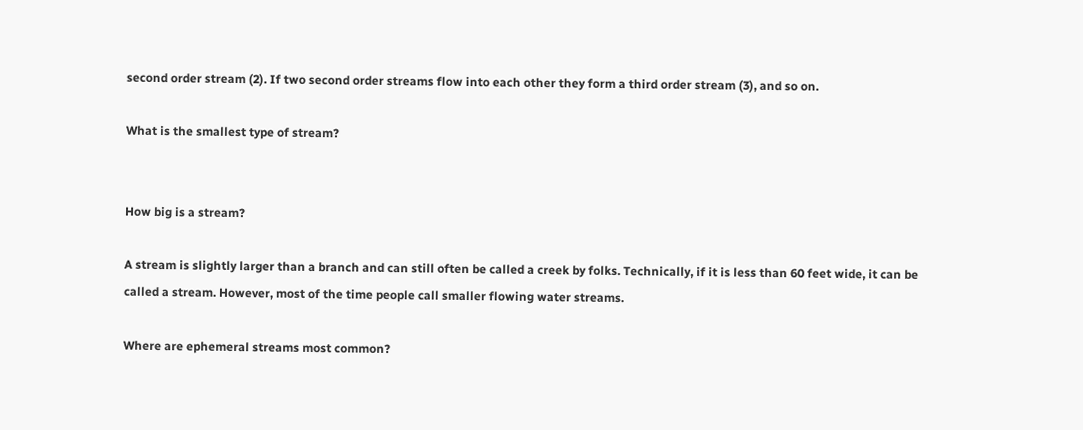second order stream (2). If two second order streams flow into each other they form a third order stream (3), and so on.

What is the smallest type of stream?


How big is a stream?

A stream is slightly larger than a branch and can still often be called a creek by folks. Technically, if it is less than 60 feet wide, it can be called a stream. However, most of the time people call smaller flowing water streams.

Where are ephemeral streams most common?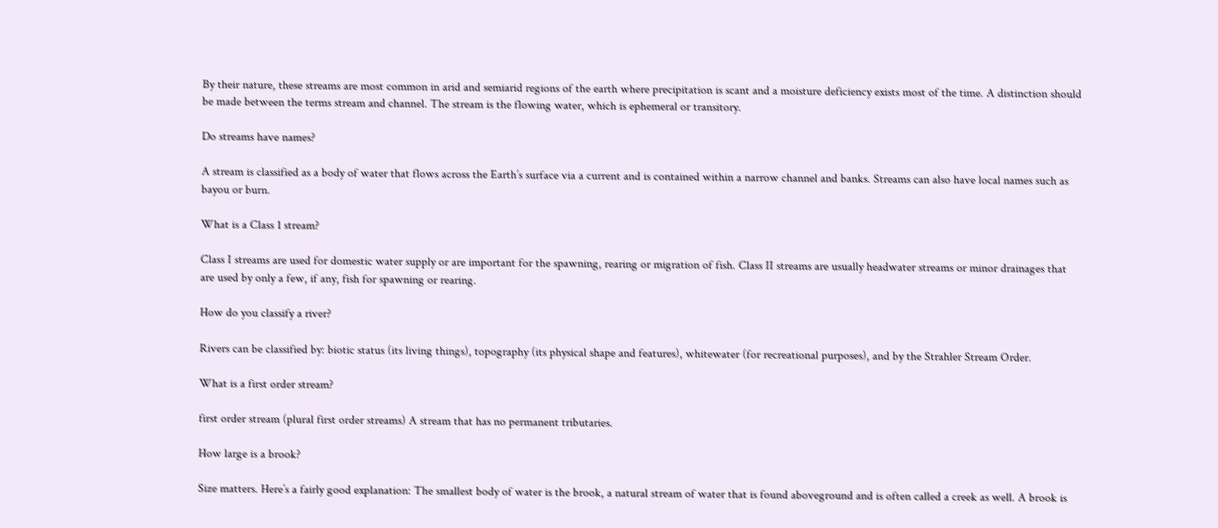By their nature, these streams are most common in arid and semiarid regions of the earth where precipitation is scant and a moisture deficiency exists most of the time. A distinction should be made between the terms stream and channel. The stream is the flowing water, which is ephemeral or transitory.

Do streams have names?

A stream is classified as a body of water that flows across the Earth’s surface via a current and is contained within a narrow channel and banks. Streams can also have local names such as bayou or burn.

What is a Class 1 stream?

Class I streams are used for domestic water supply or are important for the spawning, rearing or migration of fish. Class II streams are usually headwater streams or minor drainages that are used by only a few, if any, fish for spawning or rearing.

How do you classify a river?

Rivers can be classified by: biotic status (its living things), topography (its physical shape and features), whitewater (for recreational purposes), and by the Strahler Stream Order.

What is a first order stream?

first order stream (plural first order streams) A stream that has no permanent tributaries.

How large is a brook?

Size matters. Here’s a fairly good explanation: The smallest body of water is the brook, a natural stream of water that is found aboveground and is often called a creek as well. A brook is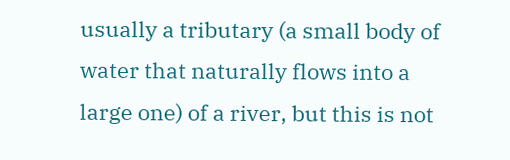usually a tributary (a small body of water that naturally flows into a large one) of a river, but this is not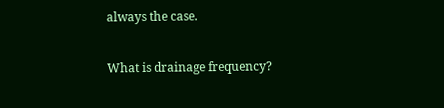always the case.

What is drainage frequency?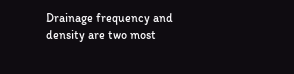Drainage frequency and density are two most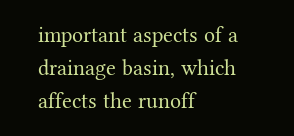important aspects of a drainage basin, which affects the runoff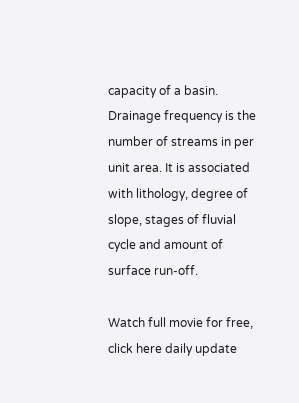capacity of a basin. Drainage frequency is the number of streams in per unit area. It is associated with lithology, degree of slope, stages of fluvial cycle and amount of surface run-off.

Watch full movie for free, click here daily update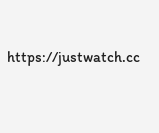https://justwatch.cc